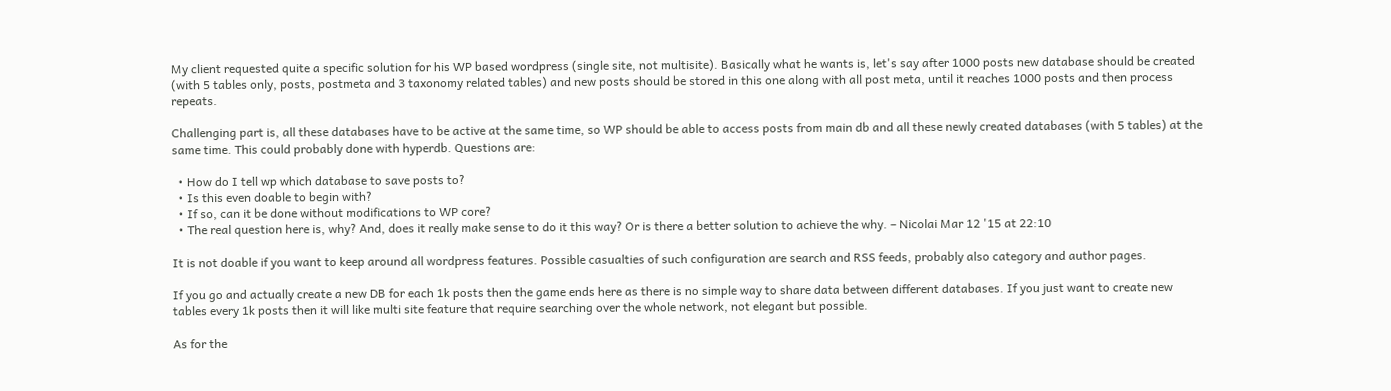My client requested quite a specific solution for his WP based wordpress (single site, not multisite). Basically what he wants is, let's say after 1000 posts new database should be created (with 5 tables only, posts, postmeta and 3 taxonomy related tables) and new posts should be stored in this one along with all post meta, until it reaches 1000 posts and then process repeats.

Challenging part is, all these databases have to be active at the same time, so WP should be able to access posts from main db and all these newly created databases (with 5 tables) at the same time. This could probably done with hyperdb. Questions are:

  • How do I tell wp which database to save posts to?
  • Is this even doable to begin with?
  • If so, can it be done without modifications to WP core?
  • The real question here is, why? And, does it really make sense to do it this way? Or is there a better solution to achieve the why. – Nicolai Mar 12 '15 at 22:10

It is not doable if you want to keep around all wordpress features. Possible casualties of such configuration are search and RSS feeds, probably also category and author pages.

If you go and actually create a new DB for each 1k posts then the game ends here as there is no simple way to share data between different databases. If you just want to create new tables every 1k posts then it will like multi site feature that require searching over the whole network, not elegant but possible.

As for the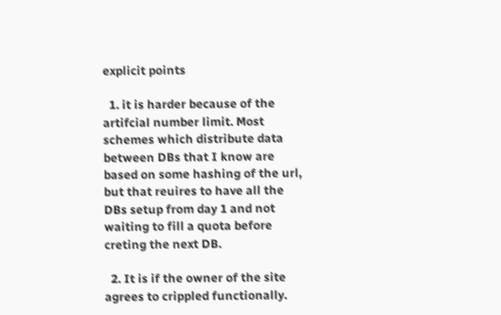explicit points

  1. it is harder because of the artifcial number limit. Most schemes which distribute data between DBs that I know are based on some hashing of the url, but that reuires to have all the DBs setup from day 1 and not waiting to fill a quota before creting the next DB.

  2. It is if the owner of the site agrees to crippled functionally.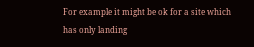For example it might be ok for a site which has only landing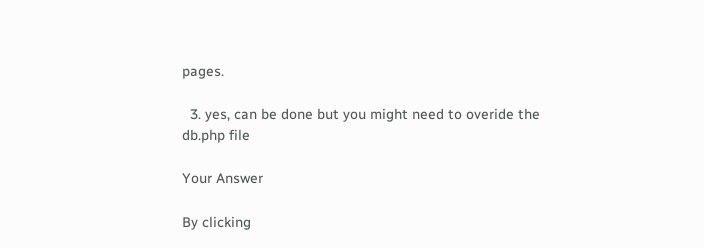pages.

  3. yes, can be done but you might need to overide the db.php file

Your Answer

By clicking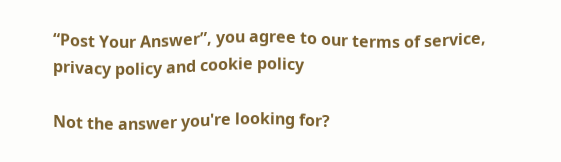“Post Your Answer”, you agree to our terms of service, privacy policy and cookie policy

Not the answer you're looking for?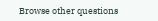Browse other questions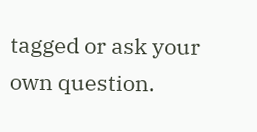tagged or ask your own question.